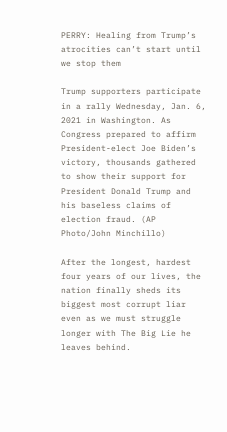PERRY: Healing from Trump’s atrocities can’t start until we stop them

Trump supporters participate in a rally Wednesday, Jan. 6, 2021 in Washington. As Congress prepared to affirm President-elect Joe Biden’s victory, thousands gathered to show their support for President Donald Trump and his baseless claims of election fraud. (AP Photo/John Minchillo)

After the longest, hardest four years of our lives, the nation finally sheds its biggest most corrupt liar even as we must struggle longer with The Big Lie he leaves behind.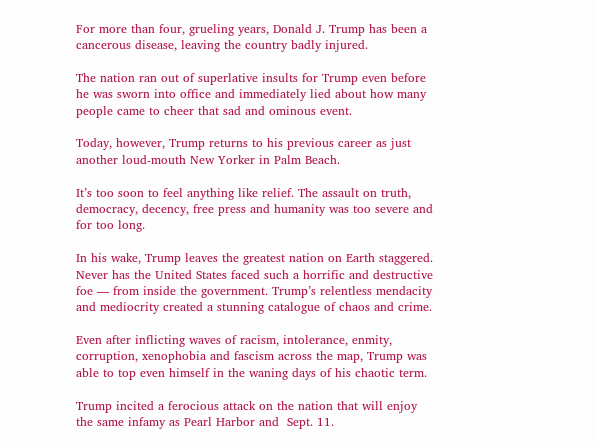For more than four, grueling years, Donald J. Trump has been a cancerous disease, leaving the country badly injured.

The nation ran out of superlative insults for Trump even before he was sworn into office and immediately lied about how many people came to cheer that sad and ominous event.

Today, however, Trump returns to his previous career as just another loud-mouth New Yorker in Palm Beach.

It’s too soon to feel anything like relief. The assault on truth, democracy, decency, free press and humanity was too severe and for too long.

In his wake, Trump leaves the greatest nation on Earth staggered. Never has the United States faced such a horrific and destructive foe — from inside the government. Trump’s relentless mendacity and mediocrity created a stunning catalogue of chaos and crime.

Even after inflicting waves of racism, intolerance, enmity, corruption, xenophobia and fascism across the map, Trump was able to top even himself in the waning days of his chaotic term.

Trump incited a ferocious attack on the nation that will enjoy the same infamy as Pearl Harbor and  Sept. 11.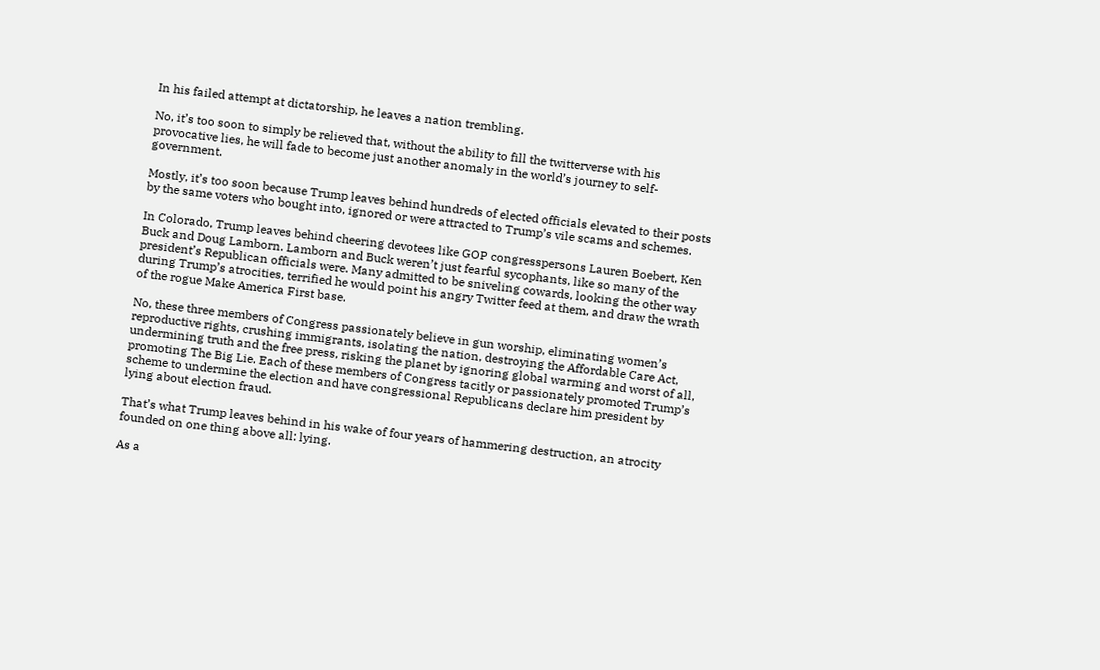In his failed attempt at dictatorship, he leaves a nation trembling.

No, it’s too soon to simply be relieved that, without the ability to fill the twitterverse with his provocative lies, he will fade to become just another anomaly in the world’s journey to self-government.

Mostly, it’s too soon because Trump leaves behind hundreds of elected officials elevated to their posts by the same voters who bought into, ignored or were attracted to Trump’s vile scams and schemes.

In Colorado, Trump leaves behind cheering devotees like GOP congresspersons Lauren Boebert, Ken Buck and Doug Lamborn. Lamborn and Buck weren’t just fearful sycophants, like so many of the president’s Republican officials were. Many admitted to be sniveling cowards, looking the other way during Trump’s atrocities, terrified he would point his angry Twitter feed at them, and draw the wrath of the rogue Make America First base.

No, these three members of Congress passionately believe in gun worship, eliminating women’s reproductive rights, crushing immigrants, isolating the nation, destroying the Affordable Care Act, undermining truth and the free press, risking the planet by ignoring global warming and worst of all, promoting The Big Lie. Each of these members of Congress tacitly or passionately promoted Trump’s scheme to undermine the election and have congressional Republicans declare him president by lying about election fraud.

That’s what Trump leaves behind in his wake of four years of hammering destruction, an atrocity founded on one thing above all: lying.

As a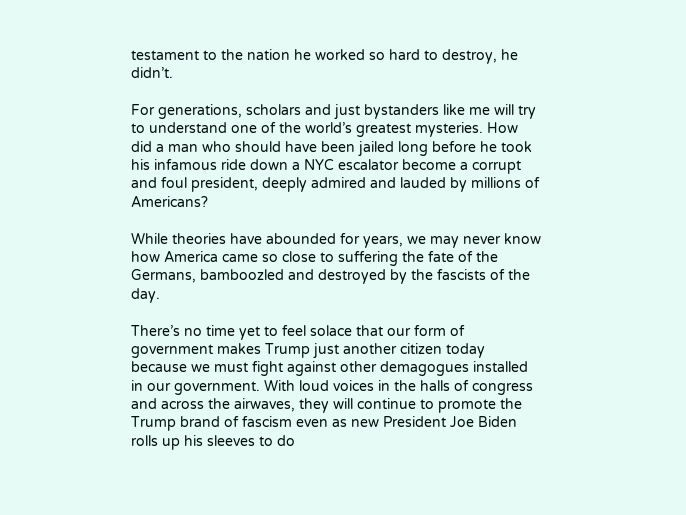testament to the nation he worked so hard to destroy, he didn’t.

For generations, scholars and just bystanders like me will try to understand one of the world’s greatest mysteries. How did a man who should have been jailed long before he took his infamous ride down a NYC escalator become a corrupt and foul president, deeply admired and lauded by millions of Americans?

While theories have abounded for years, we may never know how America came so close to suffering the fate of the Germans, bamboozled and destroyed by the fascists of the day.

There’s no time yet to feel solace that our form of government makes Trump just another citizen today because we must fight against other demagogues installed in our government. With loud voices in the halls of congress and across the airwaves, they will continue to promote the Trump brand of fascism even as new President Joe Biden rolls up his sleeves to do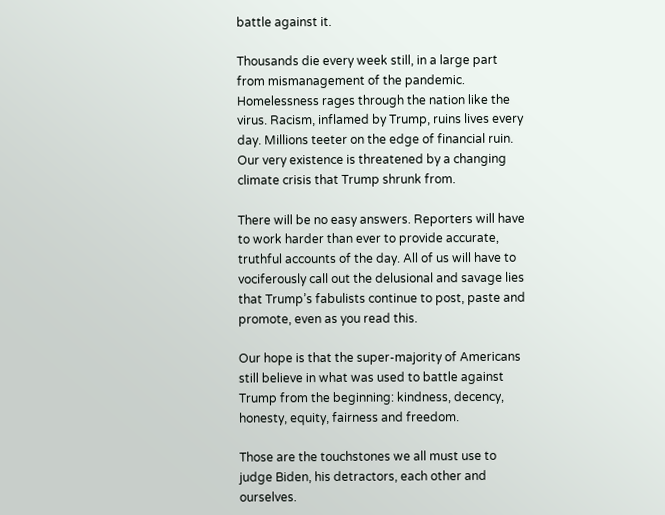battle against it.

Thousands die every week still, in a large part from mismanagement of the pandemic. Homelessness rages through the nation like the virus. Racism, inflamed by Trump, ruins lives every day. Millions teeter on the edge of financial ruin. Our very existence is threatened by a changing climate crisis that Trump shrunk from.

There will be no easy answers. Reporters will have to work harder than ever to provide accurate, truthful accounts of the day. All of us will have to vociferously call out the delusional and savage lies that Trump’s fabulists continue to post, paste and promote, even as you read this.

Our hope is that the super-majority of Americans still believe in what was used to battle against Trump from the beginning: kindness, decency, honesty, equity, fairness and freedom.

Those are the touchstones we all must use to judge Biden, his detractors, each other and ourselves.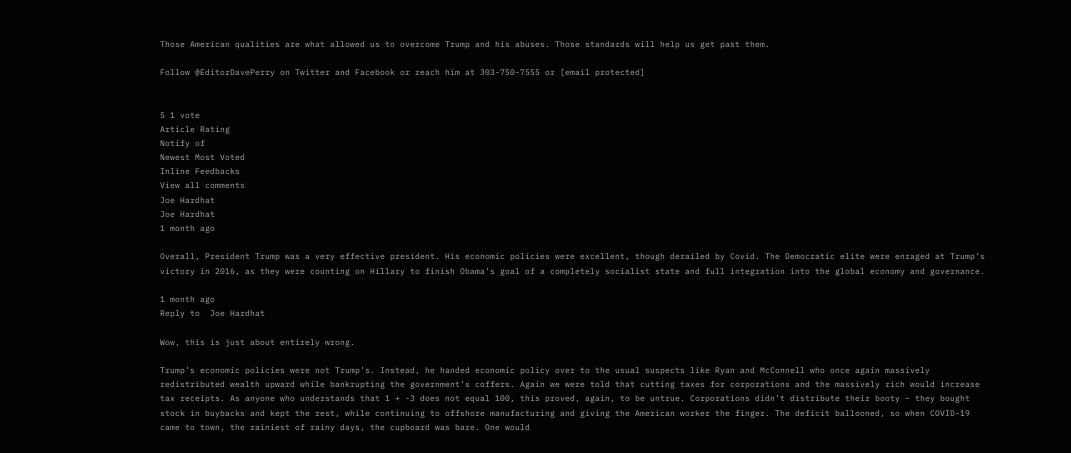Those American qualities are what allowed us to overcome Trump and his abuses. Those standards will help us get past them.

Follow @EditorDavePerry on Twitter and Facebook or reach him at 303-750-7555 or [email protected]


5 1 vote
Article Rating
Notify of
Newest Most Voted
Inline Feedbacks
View all comments
Joe Hardhat
Joe Hardhat
1 month ago

Overall, President Trump was a very effective president. His economic policies were excellent, though derailed by Covid. The Democratic elite were enraged at Trump’s victory in 2016, as they were counting on Hillary to finish Obama’s goal of a completely socialist state and full integration into the global economy and governance.

1 month ago
Reply to  Joe Hardhat

Wow, this is just about entirely wrong.

Trump’s economic policies were not Trump’s. Instead, he handed economic policy over to the usual suspects like Ryan and McConnell who once again massively redistributed wealth upward while bankrupting the government’s coffers. Again we were told that cutting taxes for corporations and the massively rich would increase tax receipts. As anyone who understands that 1 + -3 does not equal 100, this proved, again, to be untrue. Corporations didn’t distribute their booty – they bought stock in buybacks and kept the rest, while continuing to offshore manufacturing and giving the American worker the finger. The deficit ballooned, so when COVID-19 came to town, the rainiest of rainy days, the cupboard was bare. One would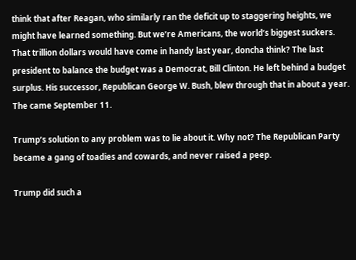think that after Reagan, who similarly ran the deficit up to staggering heights, we might have learned something. But we’re Americans, the world’s biggest suckers. That trillion dollars would have come in handy last year, doncha think? The last president to balance the budget was a Democrat, Bill Clinton. He left behind a budget surplus. His successor, Republican George W. Bush, blew through that in about a year. The came September 11.

Trump’s solution to any problem was to lie about it. Why not? The Republican Party became a gang of toadies and cowards, and never raised a peep.

Trump did such a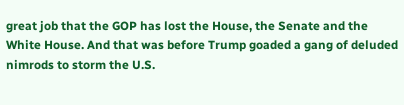great job that the GOP has lost the House, the Senate and the White House. And that was before Trump goaded a gang of deluded nimrods to storm the U.S.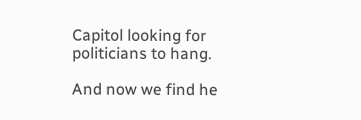Capitol looking for politicians to hang.

And now we find he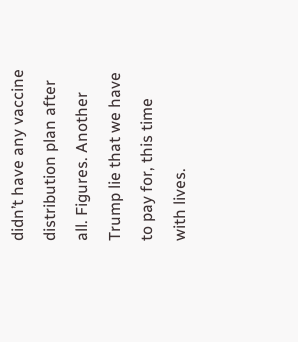didn’t have any vaccine distribution plan after all. Figures. Another Trump lie that we have to pay for, this time with lives.